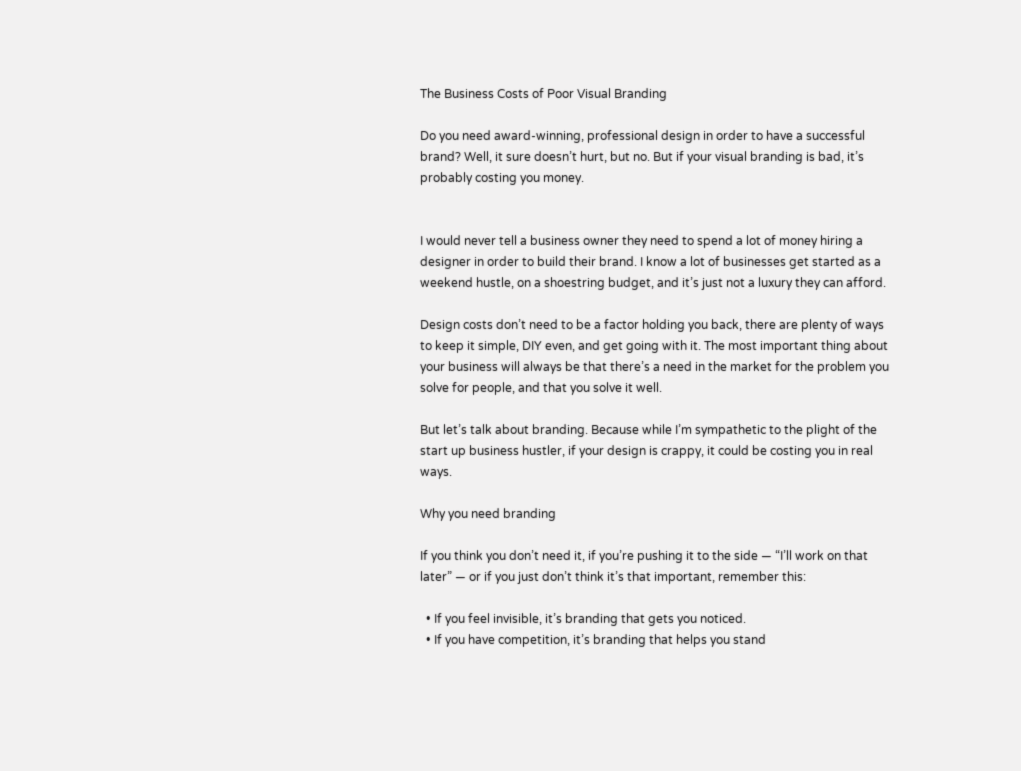The Business Costs of Poor Visual Branding

Do you need award-winning, professional design in order to have a successful brand? Well, it sure doesn’t hurt, but no. But if your visual branding is bad, it’s probably costing you money.


I would never tell a business owner they need to spend a lot of money hiring a designer in order to build their brand. I know a lot of businesses get started as a weekend hustle, on a shoestring budget, and it’s just not a luxury they can afford.

Design costs don’t need to be a factor holding you back, there are plenty of ways to keep it simple, DIY even, and get going with it. The most important thing about your business will always be that there’s a need in the market for the problem you solve for people, and that you solve it well.

But let’s talk about branding. Because while I’m sympathetic to the plight of the start up business hustler, if your design is crappy, it could be costing you in real ways.

Why you need branding

If you think you don’t need it, if you’re pushing it to the side — “I’ll work on that later” — or if you just don’t think it’s that important, remember this:

  • If you feel invisible, it’s branding that gets you noticed.
  • If you have competition, it’s branding that helps you stand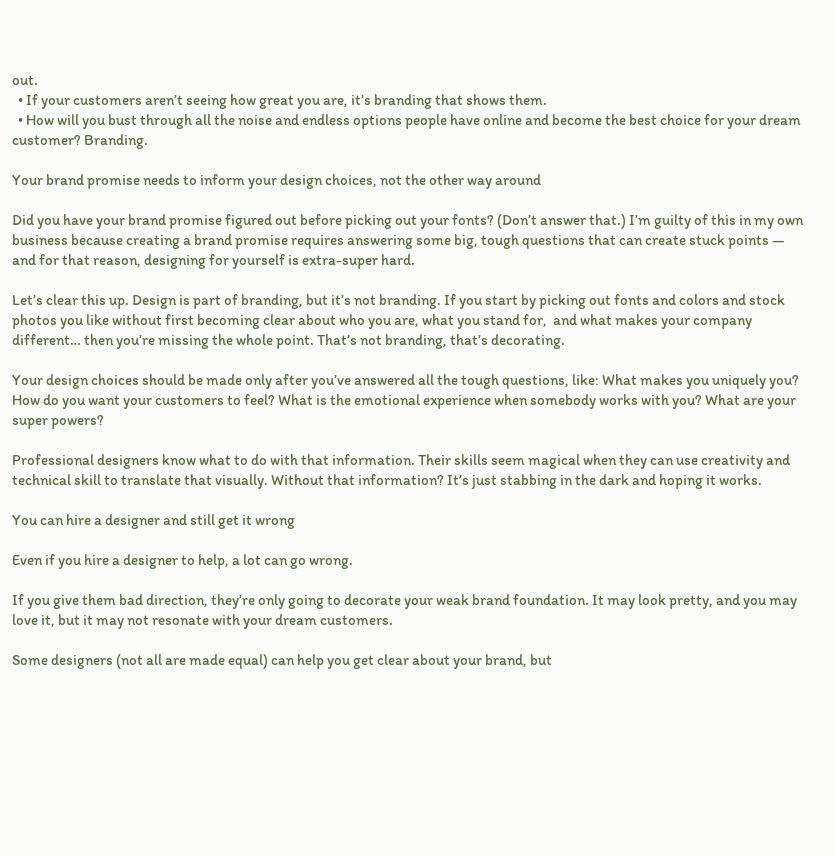out.
  • If your customers aren’t seeing how great you are, it’s branding that shows them.
  • How will you bust through all the noise and endless options people have online and become the best choice for your dream customer? Branding.

Your brand promise needs to inform your design choices, not the other way around

Did you have your brand promise figured out before picking out your fonts? (Don’t answer that.) I’m guilty of this in my own business because creating a brand promise requires answering some big, tough questions that can create stuck points — and for that reason, designing for yourself is extra-super hard.

Let’s clear this up. Design is part of branding, but it’s not branding. If you start by picking out fonts and colors and stock photos you like without first becoming clear about who you are, what you stand for,  and what makes your company different… then you’re missing the whole point. That’s not branding, that’s decorating.

Your design choices should be made only after you’ve answered all the tough questions, like: What makes you uniquely you? How do you want your customers to feel? What is the emotional experience when somebody works with you? What are your super powers?

Professional designers know what to do with that information. Their skills seem magical when they can use creativity and technical skill to translate that visually. Without that information? It’s just stabbing in the dark and hoping it works.

You can hire a designer and still get it wrong

Even if you hire a designer to help, a lot can go wrong.

If you give them bad direction, they’re only going to decorate your weak brand foundation. It may look pretty, and you may love it, but it may not resonate with your dream customers.

Some designers (not all are made equal) can help you get clear about your brand, but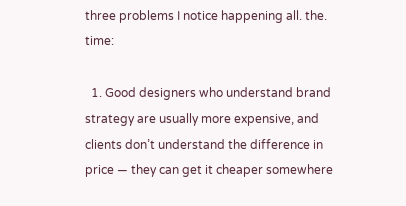three problems I notice happening all. the. time:

  1. Good designers who understand brand strategy are usually more expensive, and clients don’t understand the difference in price — they can get it cheaper somewhere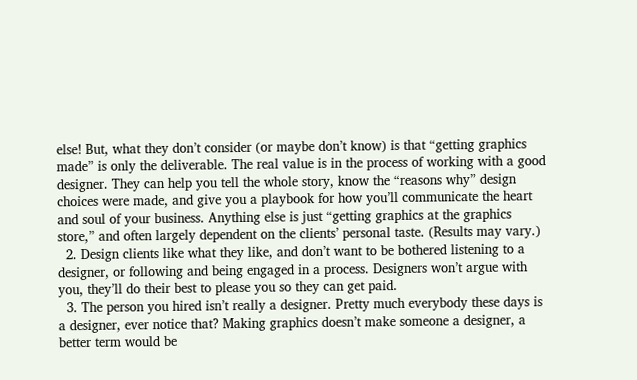else! But, what they don’t consider (or maybe don’t know) is that “getting graphics made” is only the deliverable. The real value is in the process of working with a good designer. They can help you tell the whole story, know the “reasons why” design choices were made, and give you a playbook for how you’ll communicate the heart and soul of your business. Anything else is just “getting graphics at the graphics store,” and often largely dependent on the clients’ personal taste. (Results may vary.)
  2. Design clients like what they like, and don’t want to be bothered listening to a designer, or following and being engaged in a process. Designers won’t argue with you, they’ll do their best to please you so they can get paid.
  3. The person you hired isn’t really a designer. Pretty much everybody these days is a designer, ever notice that? Making graphics doesn’t make someone a designer, a better term would be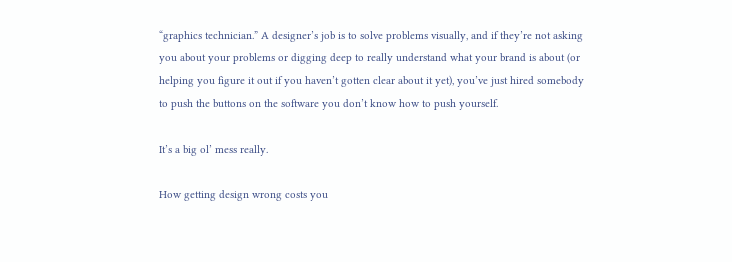“graphics technician.” A designer’s job is to solve problems visually, and if they’re not asking you about your problems or digging deep to really understand what your brand is about (or helping you figure it out if you haven’t gotten clear about it yet), you’ve just hired somebody to push the buttons on the software you don’t know how to push yourself.

It’s a big ol’ mess really.

How getting design wrong costs you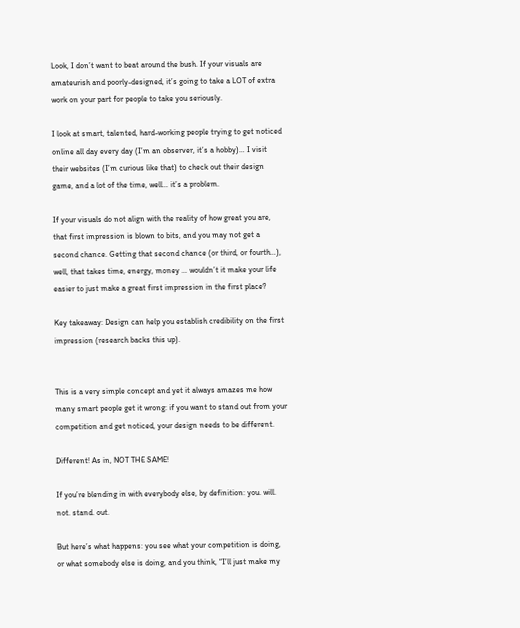Look, I don’t want to beat around the bush. If your visuals are amateurish and poorly-designed, it’s going to take a LOT of extra work on your part for people to take you seriously.

I look at smart, talented, hard-working people trying to get noticed online all day every day (I’m an observer, it’s a hobby)… I visit their websites (I’m curious like that) to check out their design game, and a lot of the time, well… it’s a problem.

If your visuals do not align with the reality of how great you are, that first impression is blown to bits, and you may not get a second chance. Getting that second chance (or third, or fourth…), well, that takes time, energy, money … wouldn’t it make your life easier to just make a great first impression in the first place?

Key takeaway: Design can help you establish credibility on the first impression (research backs this up).


This is a very simple concept and yet it always amazes me how many smart people get it wrong: if you want to stand out from your competition and get noticed, your design needs to be different.

Different! As in, NOT THE SAME!

If you’re blending in with everybody else, by definition: you. will. not. stand. out.

But here’s what happens: you see what your competition is doing, or what somebody else is doing, and you think, “I’ll just make my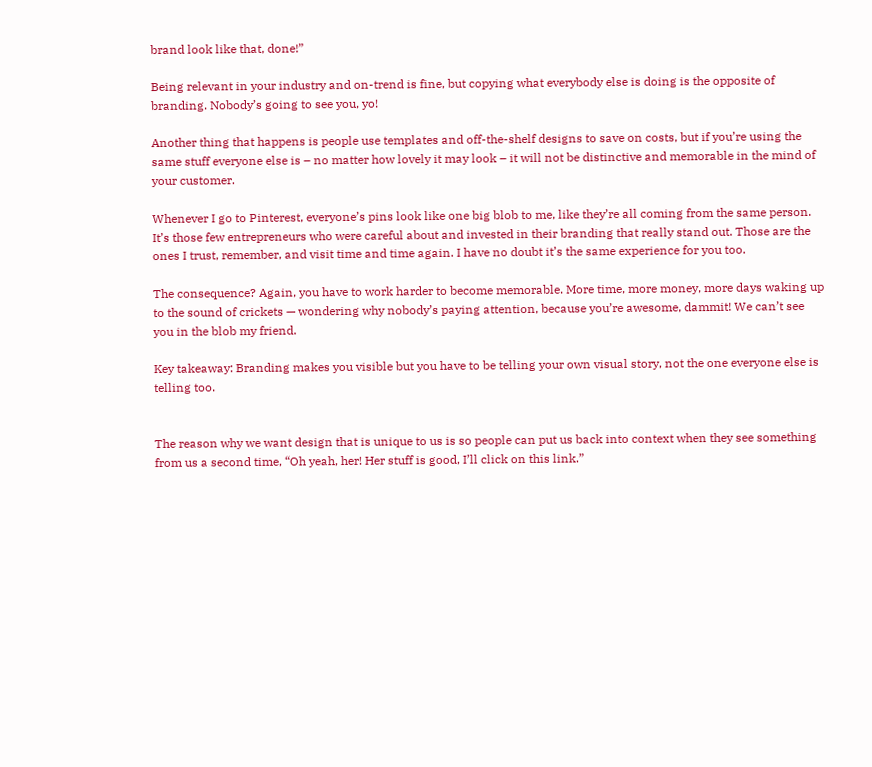brand look like that, done!”

Being relevant in your industry and on-trend is fine, but copying what everybody else is doing is the opposite of branding. Nobody’s going to see you, yo!

Another thing that happens is people use templates and off-the-shelf designs to save on costs, but if you’re using the same stuff everyone else is – no matter how lovely it may look – it will not be distinctive and memorable in the mind of your customer.

Whenever I go to Pinterest, everyone’s pins look like one big blob to me, like they’re all coming from the same person. It’s those few entrepreneurs who were careful about and invested in their branding that really stand out. Those are the ones I trust, remember, and visit time and time again. I have no doubt it’s the same experience for you too.

The consequence? Again, you have to work harder to become memorable. More time, more money, more days waking up to the sound of crickets — wondering why nobody’s paying attention, because you’re awesome, dammit! We can’t see you in the blob my friend.

Key takeaway: Branding makes you visible but you have to be telling your own visual story, not the one everyone else is telling too.


The reason why we want design that is unique to us is so people can put us back into context when they see something from us a second time, “Oh yeah, her! Her stuff is good, I’ll click on this link.”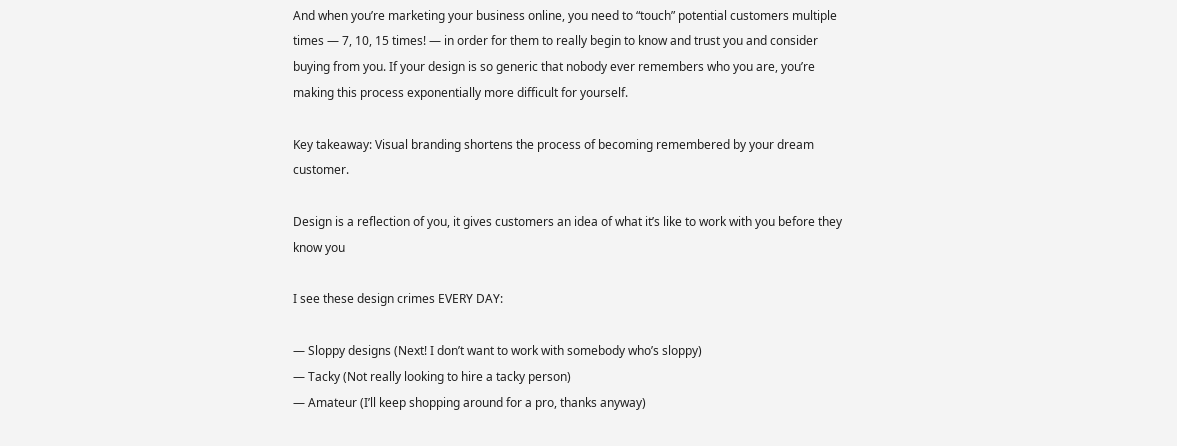And when you’re marketing your business online, you need to “touch” potential customers multiple times — 7, 10, 15 times! — in order for them to really begin to know and trust you and consider buying from you. If your design is so generic that nobody ever remembers who you are, you’re making this process exponentially more difficult for yourself.

Key takeaway: Visual branding shortens the process of becoming remembered by your dream customer.

Design is a reflection of you, it gives customers an idea of what it’s like to work with you before they know you

I see these design crimes EVERY DAY:

— Sloppy designs (Next! I don’t want to work with somebody who’s sloppy)
— Tacky (Not really looking to hire a tacky person)
— Amateur (I’ll keep shopping around for a pro, thanks anyway)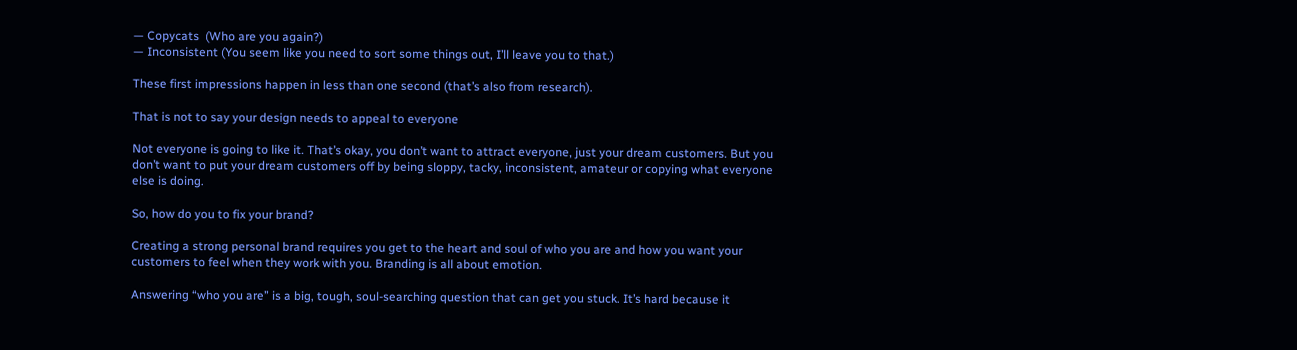— Copycats  (Who are you again?)
— Inconsistent (You seem like you need to sort some things out, I’ll leave you to that.)

These first impressions happen in less than one second (that’s also from research).

That is not to say your design needs to appeal to everyone

Not everyone is going to like it. That’s okay, you don’t want to attract everyone, just your dream customers. But you don’t want to put your dream customers off by being sloppy, tacky, inconsistent, amateur or copying what everyone else is doing.

So, how do you to fix your brand?

Creating a strong personal brand requires you get to the heart and soul of who you are and how you want your customers to feel when they work with you. Branding is all about emotion.

Answering “who you are” is a big, tough, soul-searching question that can get you stuck. It’s hard because it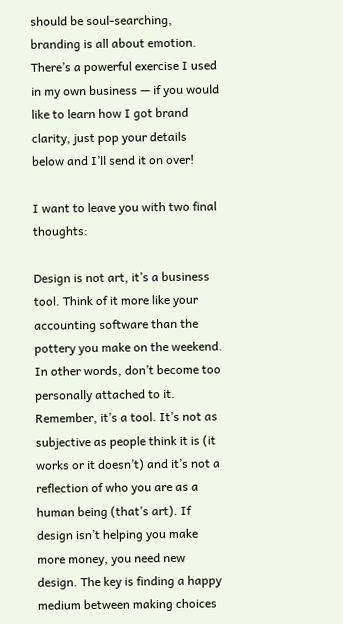should be soul-searching, branding is all about emotion. There’s a powerful exercise I used in my own business — if you would like to learn how I got brand clarity, just pop your details below and I’ll send it on over!

I want to leave you with two final thoughts:

Design is not art, it’s a business tool. Think of it more like your accounting software than the pottery you make on the weekend. In other words, don’t become too personally attached to it. Remember, it’s a tool. It’s not as subjective as people think it is (it works or it doesn’t) and it’s not a reflection of who you are as a human being (that’s art). If design isn’t helping you make more money, you need new design. The key is finding a happy medium between making choices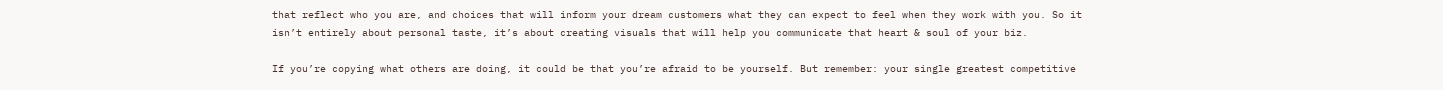that reflect who you are, and choices that will inform your dream customers what they can expect to feel when they work with you. So it isn’t entirely about personal taste, it’s about creating visuals that will help you communicate that heart & soul of your biz.

If you’re copying what others are doing, it could be that you’re afraid to be yourself. But remember: your single greatest competitive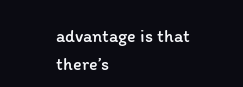advantage is that there’s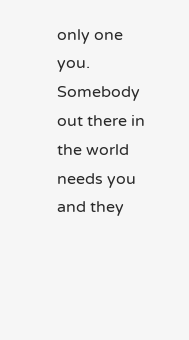only one you. Somebody out there in the world needs you and they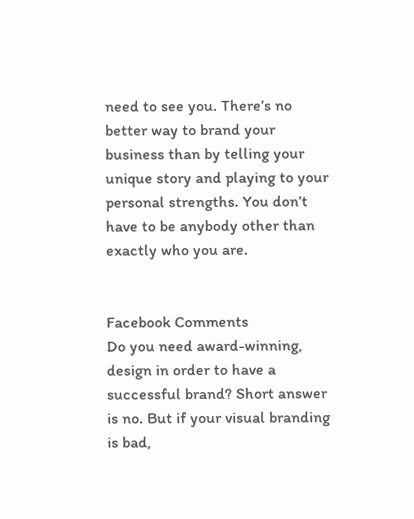need to see you. There’s no better way to brand your business than by telling your unique story and playing to your personal strengths. You don’t have to be anybody other than exactly who you are.


Facebook Comments
Do you need award-winning, design in order to have a successful brand? Short answer is no. But if your visual branding is bad,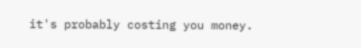it's probably costing you money.